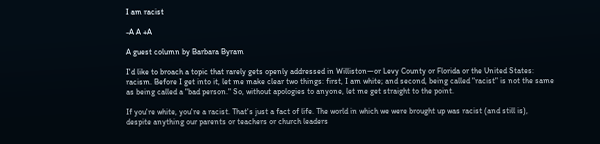I am racist

-A A +A

A guest column by Barbara Byram

I'd like to broach a topic that rarely gets openly addressed in Williston—or Levy County or Florida or the United States: racism. Before I get into it, let me make clear two things: first, I am white; and second, being called "racist" is not the same as being called a "bad person." So, without apologies to anyone, let me get straight to the point.

If you're white, you're a racist. That's just a fact of life. The world in which we were brought up was racist (and still is), despite anything our parents or teachers or church leaders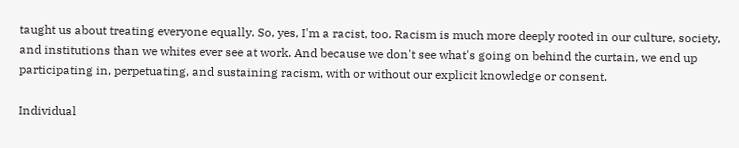taught us about treating everyone equally. So, yes, I'm a racist, too. Racism is much more deeply rooted in our culture, society, and institutions than we whites ever see at work. And because we don't see what's going on behind the curtain, we end up participating in, perpetuating, and sustaining racism, with or without our explicit knowledge or consent.

Individual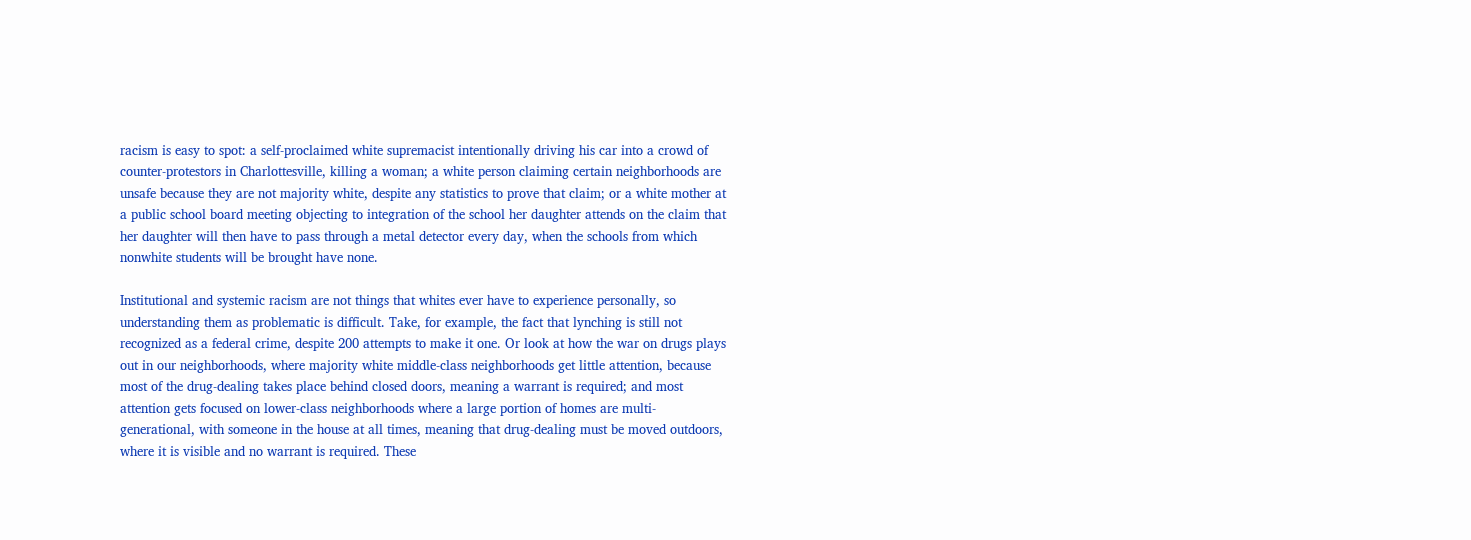racism is easy to spot: a self-proclaimed white supremacist intentionally driving his car into a crowd of counter-protestors in Charlottesville, killing a woman; a white person claiming certain neighborhoods are unsafe because they are not majority white, despite any statistics to prove that claim; or a white mother at a public school board meeting objecting to integration of the school her daughter attends on the claim that her daughter will then have to pass through a metal detector every day, when the schools from which nonwhite students will be brought have none.

Institutional and systemic racism are not things that whites ever have to experience personally, so understanding them as problematic is difficult. Take, for example, the fact that lynching is still not recognized as a federal crime, despite 200 attempts to make it one. Or look at how the war on drugs plays out in our neighborhoods, where majority white middle-class neighborhoods get little attention, because most of the drug-dealing takes place behind closed doors, meaning a warrant is required; and most attention gets focused on lower-class neighborhoods where a large portion of homes are multi-generational, with someone in the house at all times, meaning that drug-dealing must be moved outdoors, where it is visible and no warrant is required. These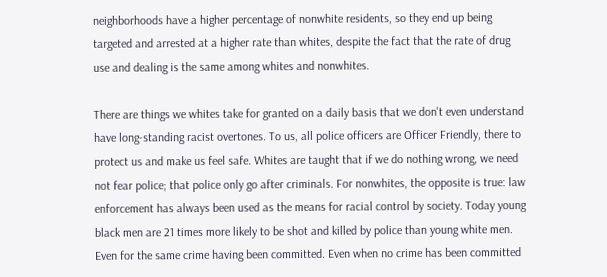neighborhoods have a higher percentage of nonwhite residents, so they end up being targeted and arrested at a higher rate than whites, despite the fact that the rate of drug use and dealing is the same among whites and nonwhites.

There are things we whites take for granted on a daily basis that we don't even understand have long-standing racist overtones. To us, all police officers are Officer Friendly, there to protect us and make us feel safe. Whites are taught that if we do nothing wrong, we need not fear police; that police only go after criminals. For nonwhites, the opposite is true: law enforcement has always been used as the means for racial control by society. Today young black men are 21 times more likely to be shot and killed by police than young white men. Even for the same crime having been committed. Even when no crime has been committed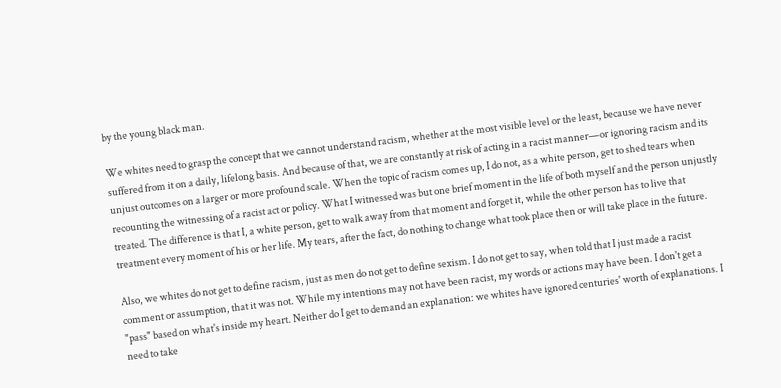by the young black man.

We whites need to grasp the concept that we cannot understand racism, whether at the most visible level or the least, because we have never suffered from it on a daily, lifelong basis. And because of that, we are constantly at risk of acting in a racist manner—or ignoring racism and its unjust outcomes on a larger or more profound scale. When the topic of racism comes up, I do not, as a white person, get to shed tears when recounting the witnessing of a racist act or policy. What I witnessed was but one brief moment in the life of both myself and the person unjustly treated. The difference is that I, a white person, get to walk away from that moment and forget it, while the other person has to live that treatment every moment of his or her life. My tears, after the fact, do nothing to change what took place then or will take place in the future.

Also, we whites do not get to define racism, just as men do not get to define sexism. I do not get to say, when told that I just made a racist comment or assumption, that it was not. While my intentions may not have been racist, my words or actions may have been. I don't get a "pass" based on what's inside my heart. Neither do I get to demand an explanation: we whites have ignored centuries' worth of explanations. I need to take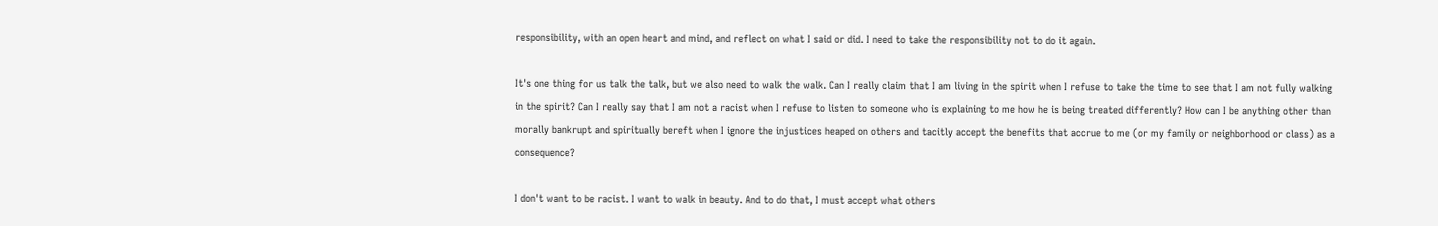responsibility, with an open heart and mind, and reflect on what I said or did. I need to take the responsibility not to do it again.

It's one thing for us talk the talk, but we also need to walk the walk. Can I really claim that I am living in the spirit when I refuse to take the time to see that I am not fully walking in the spirit? Can I really say that I am not a racist when I refuse to listen to someone who is explaining to me how he is being treated differently? How can I be anything other than morally bankrupt and spiritually bereft when I ignore the injustices heaped on others and tacitly accept the benefits that accrue to me (or my family or neighborhood or class) as a consequence?

I don't want to be racist. I want to walk in beauty. And to do that, I must accept what others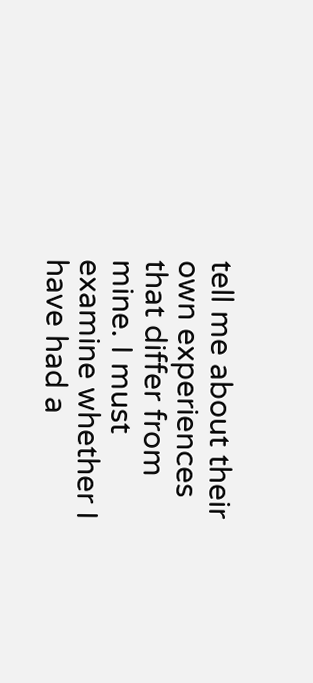tell me about their own experiences that differ from mine. I must examine whether I have had a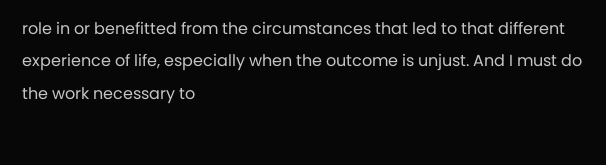role in or benefitted from the circumstances that led to that different experience of life, especially when the outcome is unjust. And I must do the work necessary to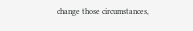change those circumstances,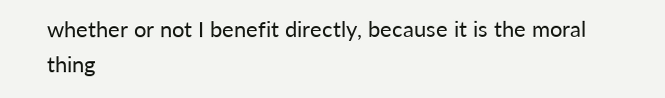whether or not I benefit directly, because it is the moral thing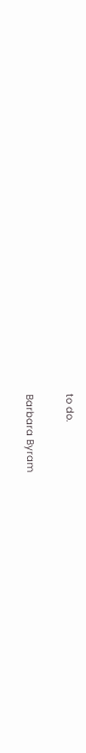to do.

Barbara Byram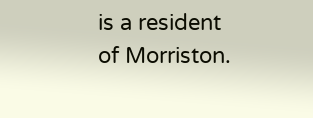is a resident of Morriston.